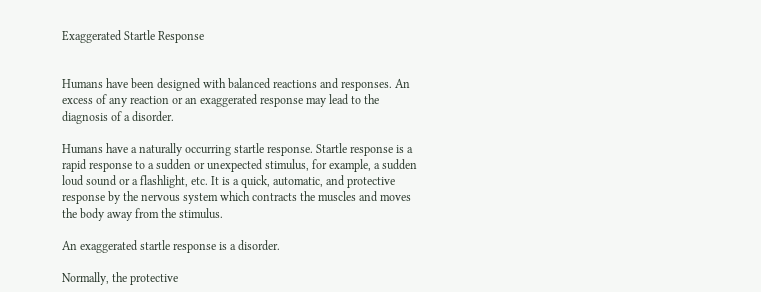Exaggerated Startle Response


Humans have been designed with balanced reactions and responses. An excess of any reaction or an exaggerated response may lead to the diagnosis of a disorder.

Humans have a naturally occurring startle response. Startle response is a rapid response to a sudden or unexpected stimulus, for example, a sudden loud sound or a flashlight, etc. It is a quick, automatic, and protective response by the nervous system which contracts the muscles and moves the body away from the stimulus.

An exaggerated startle response is a disorder.

Normally, the protective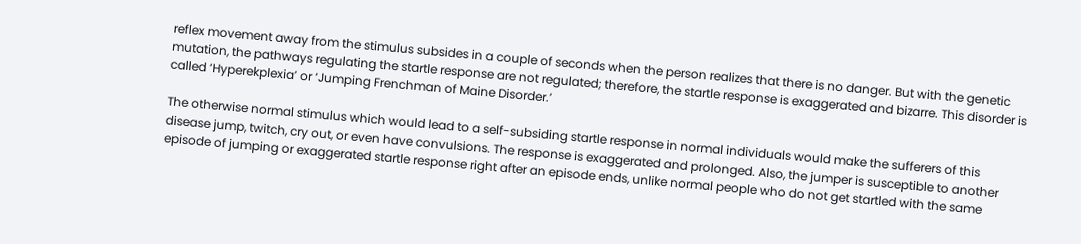reflex movement away from the stimulus subsides in a couple of seconds when the person realizes that there is no danger. But with the genetic mutation, the pathways regulating the startle response are not regulated; therefore, the startle response is exaggerated and bizarre. This disorder is called ‘Hyperekplexia’ or ‘Jumping Frenchman of Maine Disorder.’

The otherwise normal stimulus which would lead to a self-subsiding startle response in normal individuals would make the sufferers of this disease jump, twitch, cry out, or even have convulsions. The response is exaggerated and prolonged. Also, the jumper is susceptible to another episode of jumping or exaggerated startle response right after an episode ends, unlike normal people who do not get startled with the same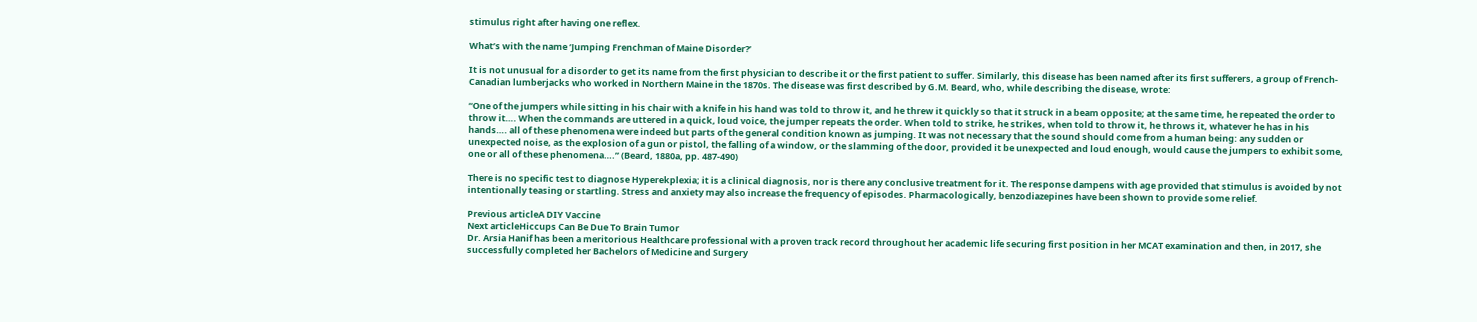stimulus right after having one reflex.

What’s with the name ‘Jumping Frenchman of Maine Disorder?’

It is not unusual for a disorder to get its name from the first physician to describe it or the first patient to suffer. Similarly, this disease has been named after its first sufferers, a group of French-Canadian lumberjacks who worked in Northern Maine in the 1870s. The disease was first described by G.M. Beard, who, while describing the disease, wrote:

“One of the jumpers while sitting in his chair with a knife in his hand was told to throw it, and he threw it quickly so that it struck in a beam opposite; at the same time, he repeated the order to throw it…. When the commands are uttered in a quick, loud voice, the jumper repeats the order. When told to strike, he strikes, when told to throw it, he throws it, whatever he has in his hands…. all of these phenomena were indeed but parts of the general condition known as jumping. It was not necessary that the sound should come from a human being: any sudden or unexpected noise, as the explosion of a gun or pistol, the falling of a window, or the slamming of the door, provided it be unexpected and loud enough, would cause the jumpers to exhibit some, one or all of these phenomena….” (Beard, 1880a, pp. 487-490)

There is no specific test to diagnose Hyperekplexia; it is a clinical diagnosis, nor is there any conclusive treatment for it. The response dampens with age provided that stimulus is avoided by not intentionally teasing or startling. Stress and anxiety may also increase the frequency of episodes. Pharmacologically, benzodiazepines have been shown to provide some relief.

Previous articleA DIY Vaccine
Next articleHiccups Can Be Due To Brain Tumor
Dr. Arsia Hanif has been a meritorious Healthcare professional with a proven track record throughout her academic life securing first position in her MCAT examination and then, in 2017, she successfully completed her Bachelors of Medicine and Surgery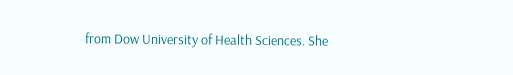from Dow University of Health Sciences. She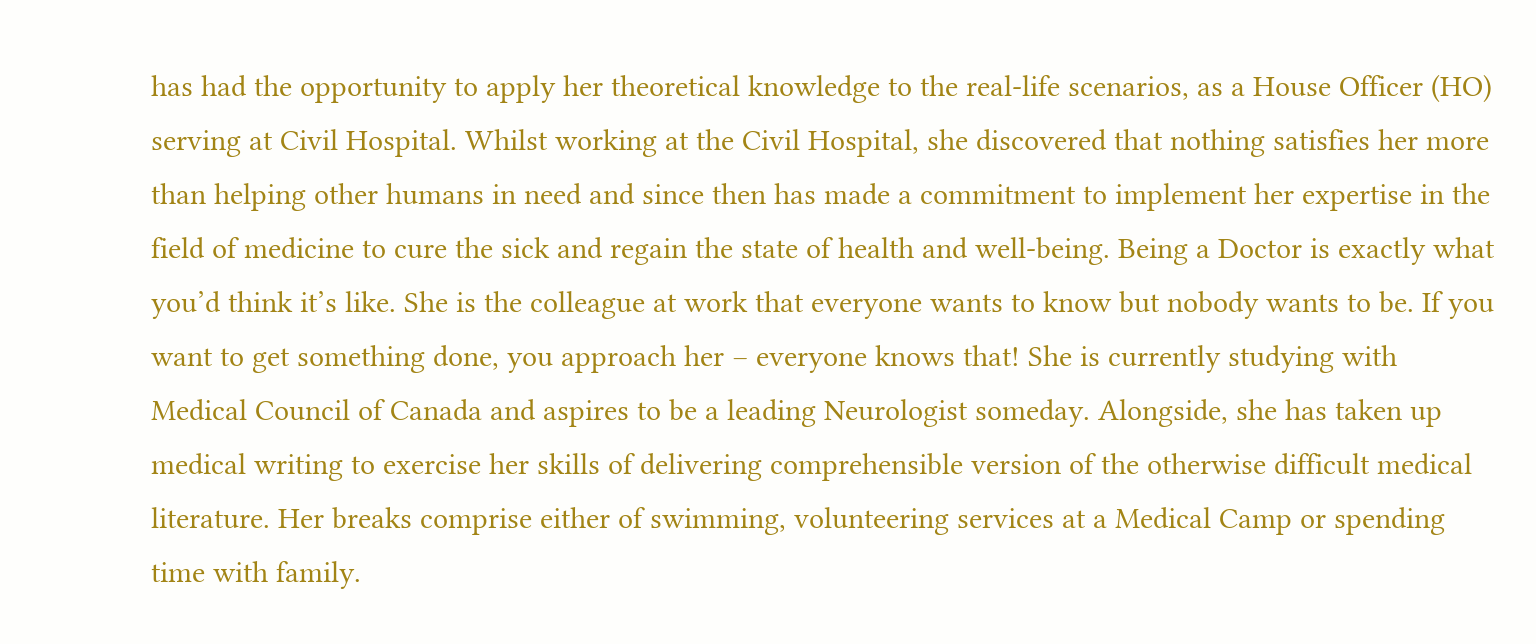has had the opportunity to apply her theoretical knowledge to the real-life scenarios, as a House Officer (HO) serving at Civil Hospital. Whilst working at the Civil Hospital, she discovered that nothing satisfies her more than helping other humans in need and since then has made a commitment to implement her expertise in the field of medicine to cure the sick and regain the state of health and well-being. Being a Doctor is exactly what you’d think it’s like. She is the colleague at work that everyone wants to know but nobody wants to be. If you want to get something done, you approach her – everyone knows that! She is currently studying with Medical Council of Canada and aspires to be a leading Neurologist someday. Alongside, she has taken up medical writing to exercise her skills of delivering comprehensible version of the otherwise difficult medical literature. Her breaks comprise either of swimming, volunteering services at a Medical Camp or spending time with family.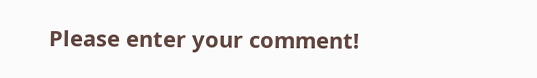Please enter your comment!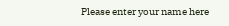Please enter your name here